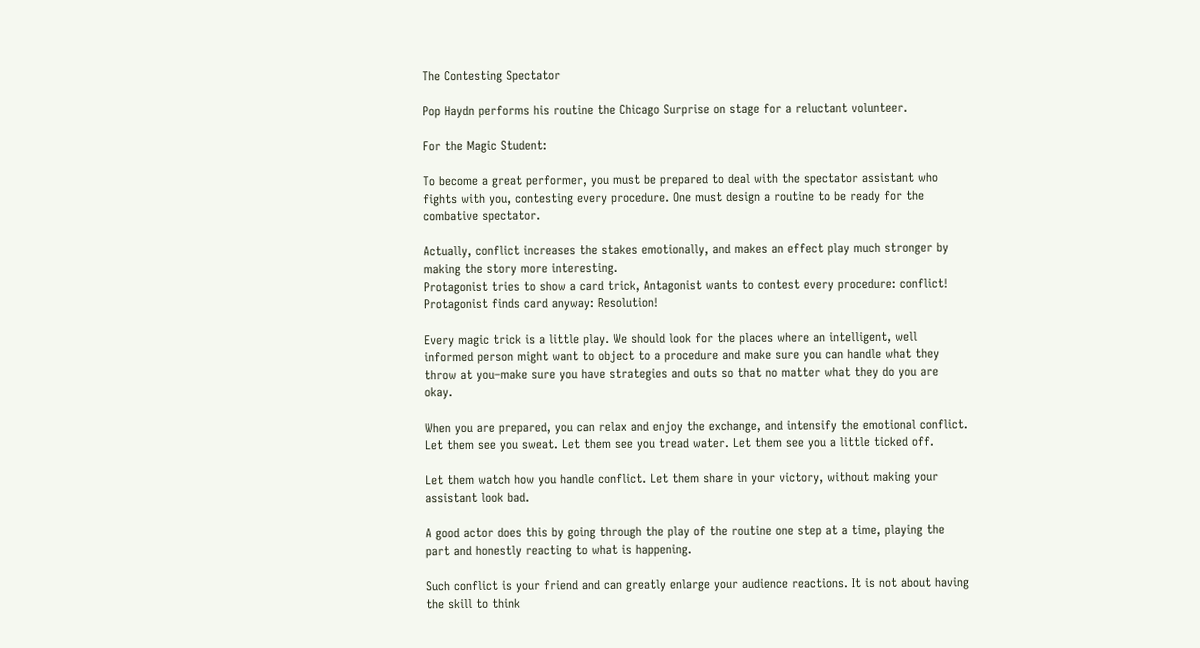The Contesting Spectator

Pop Haydn performs his routine the Chicago Surprise on stage for a reluctant volunteer.

For the Magic Student:

To become a great performer, you must be prepared to deal with the spectator assistant who fights with you, contesting every procedure. One must design a routine to be ready for the combative spectator.

Actually, conflict increases the stakes emotionally, and makes an effect play much stronger by making the story more interesting.
Protagonist tries to show a card trick, Antagonist wants to contest every procedure: conflict! Protagonist finds card anyway: Resolution!

Every magic trick is a little play. We should look for the places where an intelligent, well informed person might want to object to a procedure and make sure you can handle what they throw at you–make sure you have strategies and outs so that no matter what they do you are okay.

When you are prepared, you can relax and enjoy the exchange, and intensify the emotional conflict. Let them see you sweat. Let them see you tread water. Let them see you a little ticked off.

Let them watch how you handle conflict. Let them share in your victory, without making your assistant look bad.

A good actor does this by going through the play of the routine one step at a time, playing the part and honestly reacting to what is happening.

Such conflict is your friend and can greatly enlarge your audience reactions. It is not about having the skill to think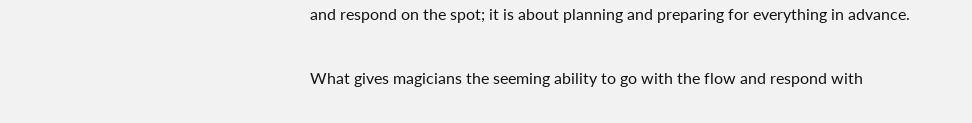and respond on the spot; it is about planning and preparing for everything in advance.

What gives magicians the seeming ability to go with the flow and respond with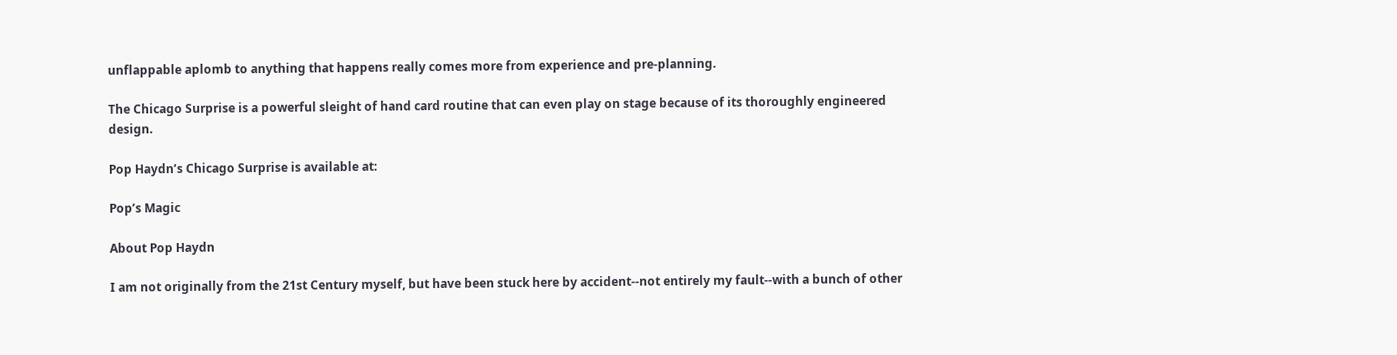unflappable aplomb to anything that happens really comes more from experience and pre-planning.

The Chicago Surprise is a powerful sleight of hand card routine that can even play on stage because of its thoroughly engineered design.

Pop Haydn’s Chicago Surprise is available at:

Pop’s Magic

About Pop Haydn

I am not originally from the 21st Century myself, but have been stuck here by accident--not entirely my fault--with a bunch of other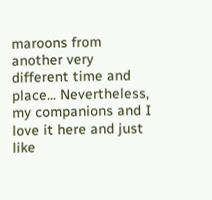maroons from another very different time and place... Nevertheless, my companions and I love it here and just like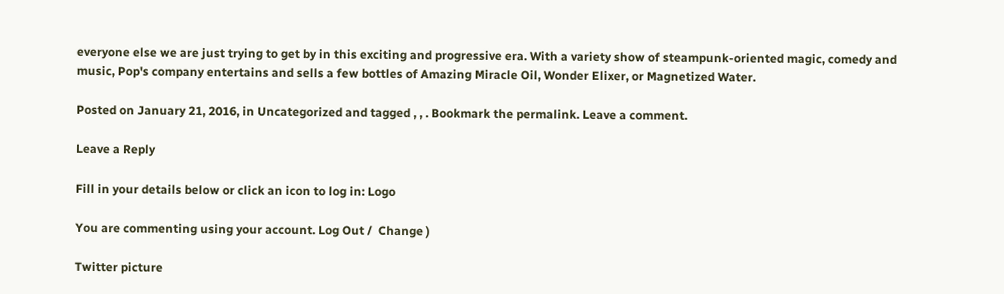everyone else we are just trying to get by in this exciting and progressive era. With a variety show of steampunk-oriented magic, comedy and music, Pop's company entertains and sells a few bottles of Amazing Miracle Oil, Wonder Elixer, or Magnetized Water.

Posted on January 21, 2016, in Uncategorized and tagged , , . Bookmark the permalink. Leave a comment.

Leave a Reply

Fill in your details below or click an icon to log in: Logo

You are commenting using your account. Log Out /  Change )

Twitter picture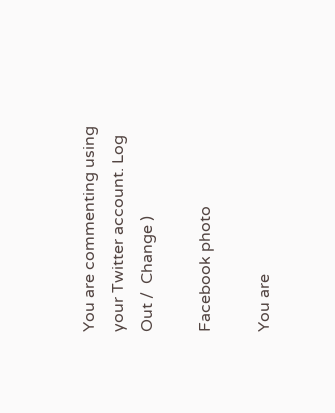You are commenting using your Twitter account. Log Out /  Change )

Facebook photo

You are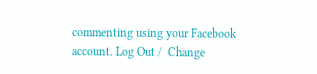commenting using your Facebook account. Log Out /  Change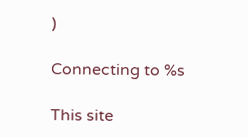)

Connecting to %s

This site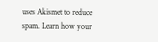uses Akismet to reduce spam. Learn how your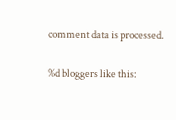comment data is processed.

%d bloggers like this: